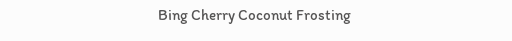Bing Cherry Coconut Frosting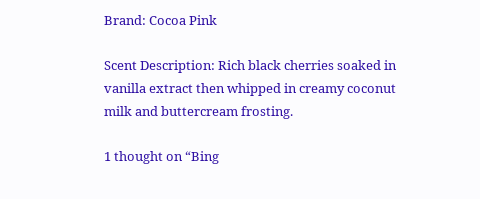Brand: Cocoa Pink

Scent Description: Rich black cherries soaked in vanilla extract then whipped in creamy coconut milk and buttercream frosting.

1 thought on “Bing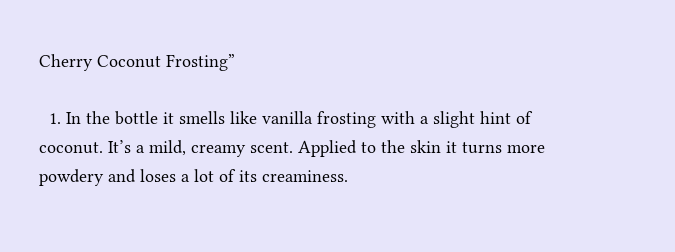Cherry Coconut Frosting”

  1. In the bottle it smells like vanilla frosting with a slight hint of coconut. It’s a mild, creamy scent. Applied to the skin it turns more powdery and loses a lot of its creaminess.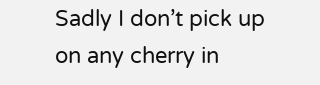Sadly I don’t pick up on any cherry in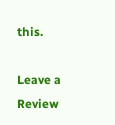this.

Leave a Review